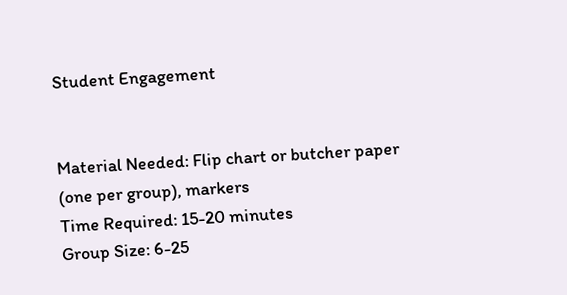Student Engagement


Material Needed: Flip chart or butcher paper (one per group), markers
Time Required: 15-20 minutes
Group Size: 6-25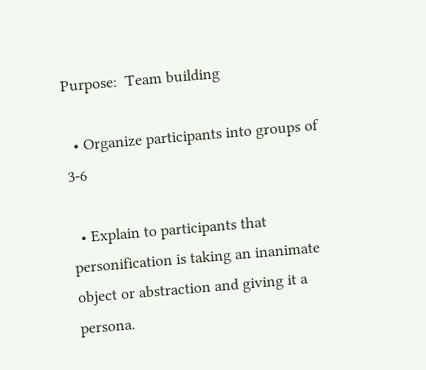Purpose:  Team building

  • Organize participants into groups of 3-6

  • Explain to participants that personification is taking an inanimate object or abstraction and giving it a persona.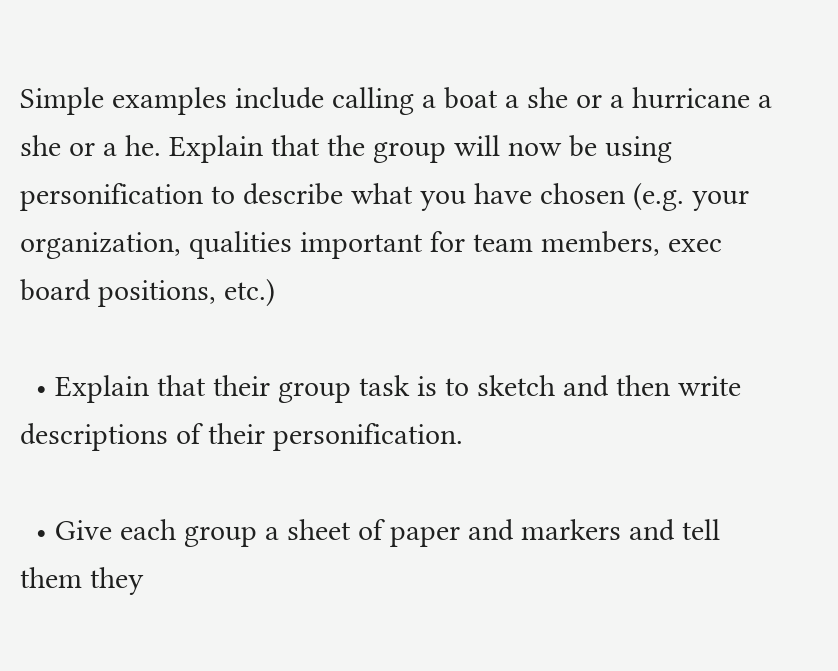Simple examples include calling a boat a she or a hurricane a she or a he. Explain that the group will now be using personification to describe what you have chosen (e.g. your organization, qualities important for team members, exec board positions, etc.)

  • Explain that their group task is to sketch and then write descriptions of their personification.

  • Give each group a sheet of paper and markers and tell them they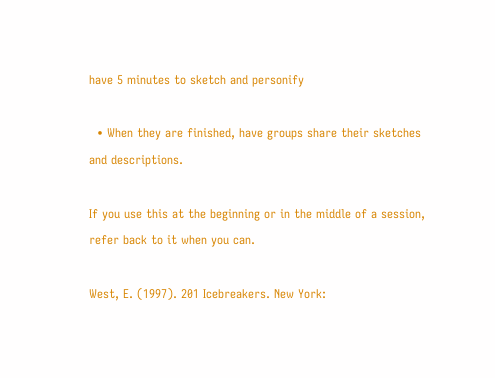have 5 minutes to sketch and personify

  • When they are finished, have groups share their sketches and descriptions.

If you use this at the beginning or in the middle of a session, refer back to it when you can.

West, E. (1997). 201 Icebreakers. New York: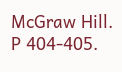McGraw Hill. P 404-405.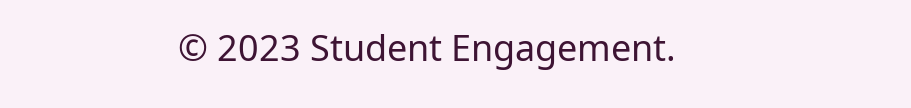© 2023 Student Engagement.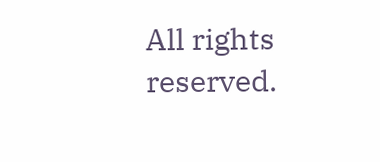All rights reserved.